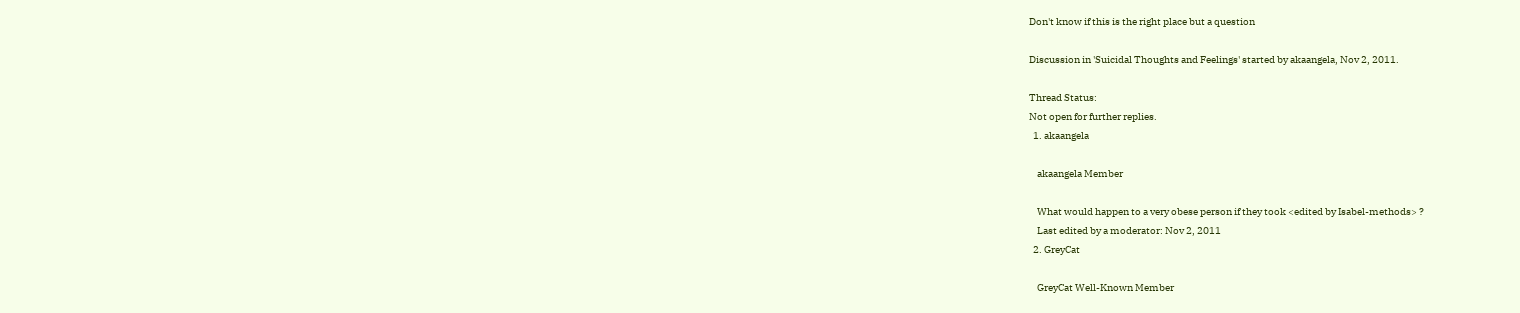Don't know if this is the right place but a question

Discussion in 'Suicidal Thoughts and Feelings' started by akaangela, Nov 2, 2011.

Thread Status:
Not open for further replies.
  1. akaangela

    akaangela Member

    What would happen to a very obese person if they took <edited by Isabel-methods> ?
    Last edited by a moderator: Nov 2, 2011
  2. GreyCat

    GreyCat Well-Known Member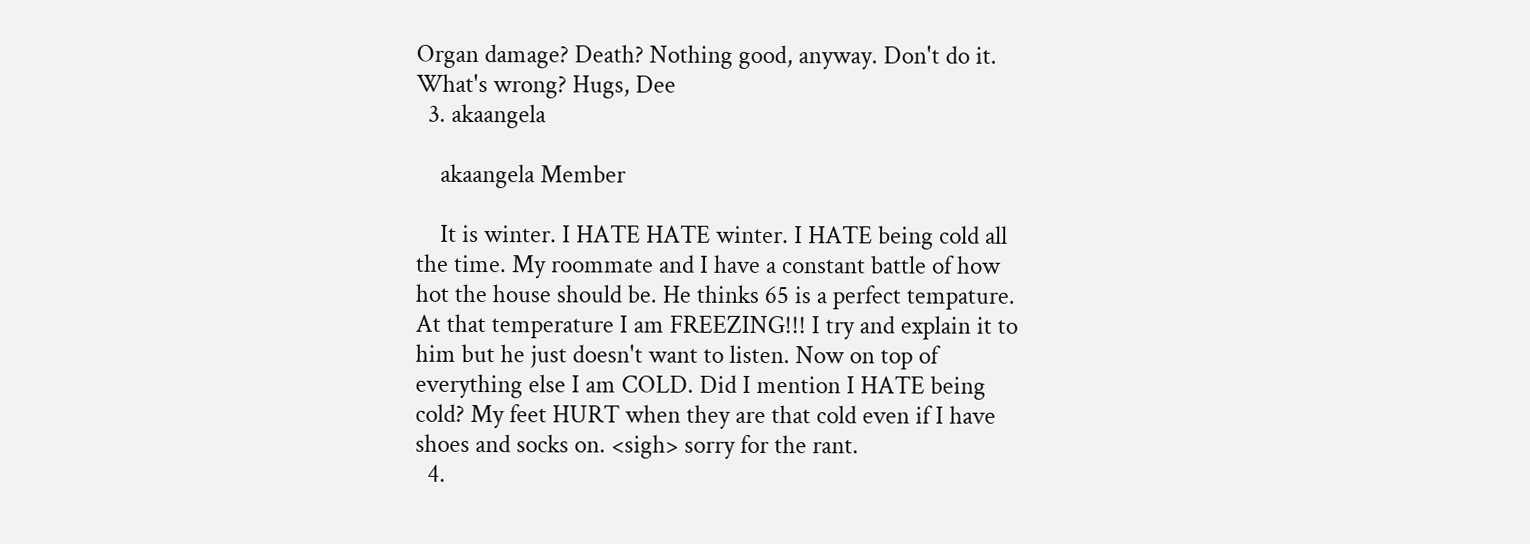Organ damage? Death? Nothing good, anyway. Don't do it. What's wrong? Hugs, Dee
  3. akaangela

    akaangela Member

    It is winter. I HATE HATE winter. I HATE being cold all the time. My roommate and I have a constant battle of how hot the house should be. He thinks 65 is a perfect tempature. At that temperature I am FREEZING!!! I try and explain it to him but he just doesn't want to listen. Now on top of everything else I am COLD. Did I mention I HATE being cold? My feet HURT when they are that cold even if I have shoes and socks on. <sigh> sorry for the rant.
  4.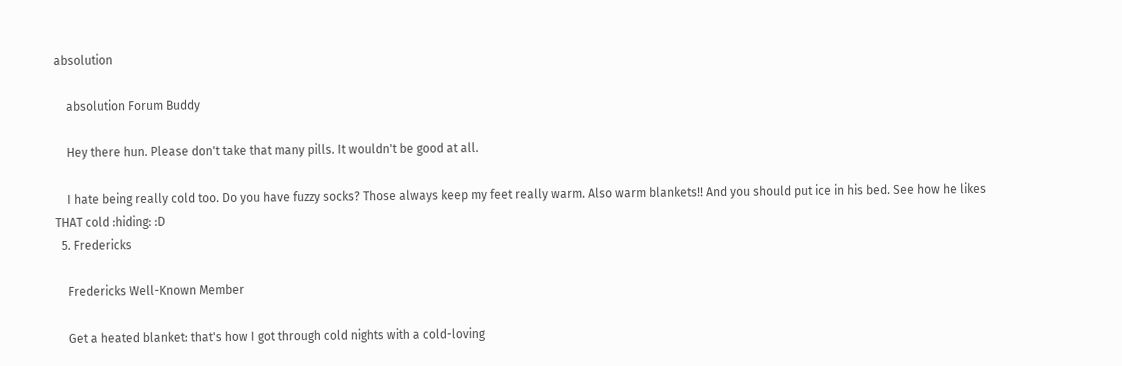absolution

    absolution Forum Buddy

    Hey there hun. Please don't take that many pills. It wouldn't be good at all.

    I hate being really cold too. Do you have fuzzy socks? Those always keep my feet really warm. Also warm blankets!! And you should put ice in his bed. See how he likes THAT cold :hiding: :D
  5. Fredericks

    Fredericks Well-Known Member

    Get a heated blanket: that's how I got through cold nights with a cold-loving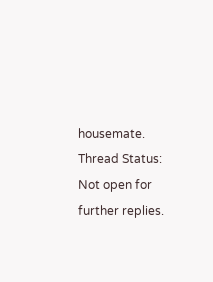housemate.
Thread Status:
Not open for further replies.